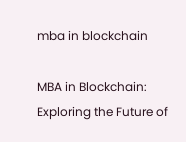mba in blockchain

MBA in Blockchain: Exploring the Future of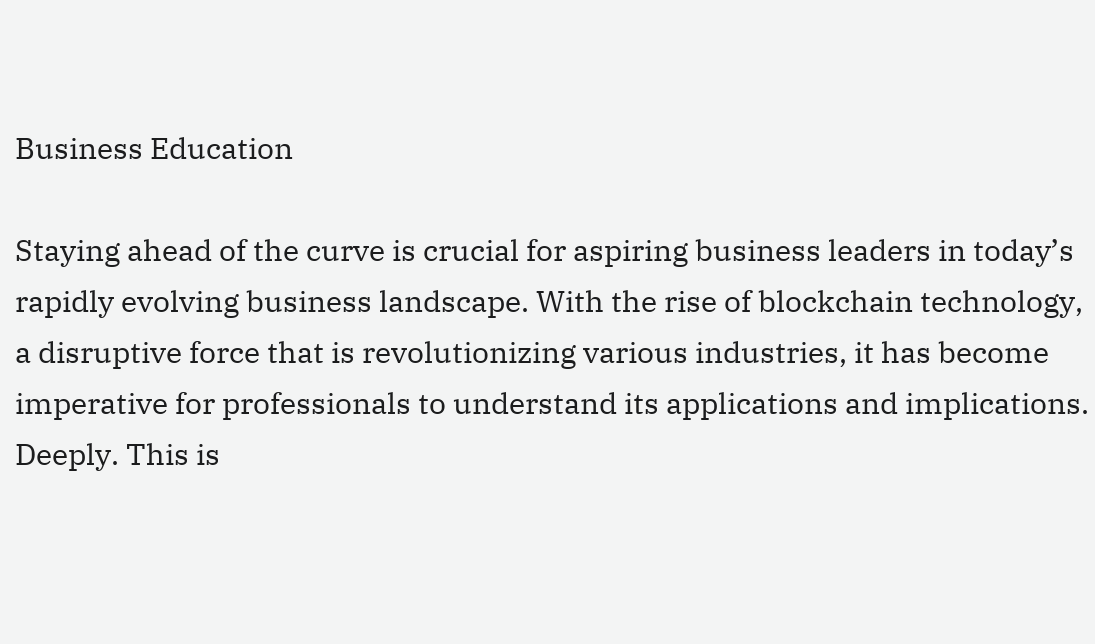Business Education

Staying ahead of the curve is crucial for aspiring business leaders in today’s rapidly evolving business landscape. With the rise of blockchain technology, a disruptive force that is revolutionizing various industries, it has become imperative for professionals to understand its applications and implications. Deeply. This is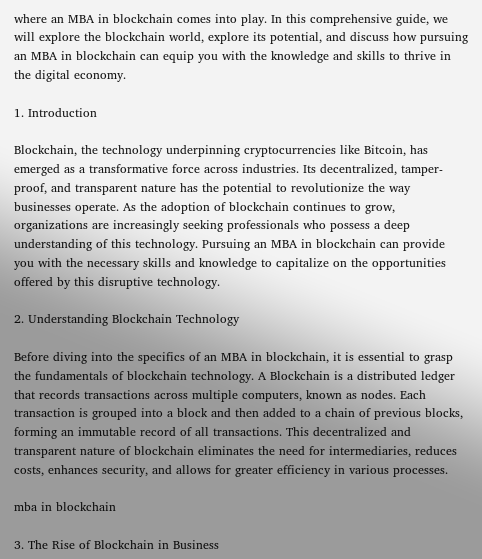where an MBA in blockchain comes into play. In this comprehensive guide, we will explore the blockchain world, explore its potential, and discuss how pursuing an MBA in blockchain can equip you with the knowledge and skills to thrive in the digital economy.

1. Introduction

Blockchain, the technology underpinning cryptocurrencies like Bitcoin, has emerged as a transformative force across industries. Its decentralized, tamper-proof, and transparent nature has the potential to revolutionize the way businesses operate. As the adoption of blockchain continues to grow, organizations are increasingly seeking professionals who possess a deep understanding of this technology. Pursuing an MBA in blockchain can provide you with the necessary skills and knowledge to capitalize on the opportunities offered by this disruptive technology.

2. Understanding Blockchain Technology

Before diving into the specifics of an MBA in blockchain, it is essential to grasp the fundamentals of blockchain technology. A Blockchain is a distributed ledger that records transactions across multiple computers, known as nodes. Each transaction is grouped into a block and then added to a chain of previous blocks, forming an immutable record of all transactions. This decentralized and transparent nature of blockchain eliminates the need for intermediaries, reduces costs, enhances security, and allows for greater efficiency in various processes.

mba in blockchain

3. The Rise of Blockchain in Business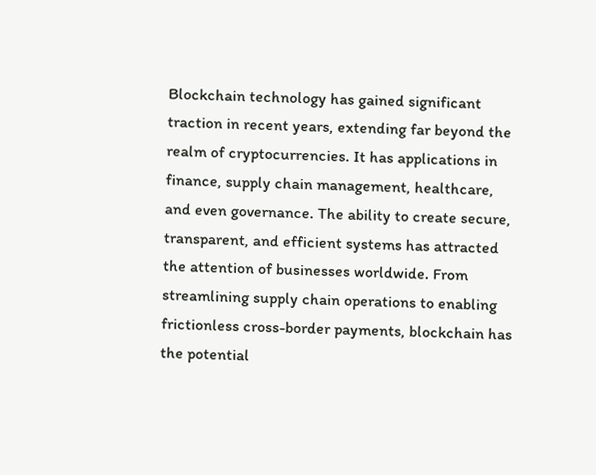Blockchain technology has gained significant traction in recent years, extending far beyond the realm of cryptocurrencies. It has applications in finance, supply chain management, healthcare, and even governance. The ability to create secure, transparent, and efficient systems has attracted the attention of businesses worldwide. From streamlining supply chain operations to enabling frictionless cross-border payments, blockchain has the potential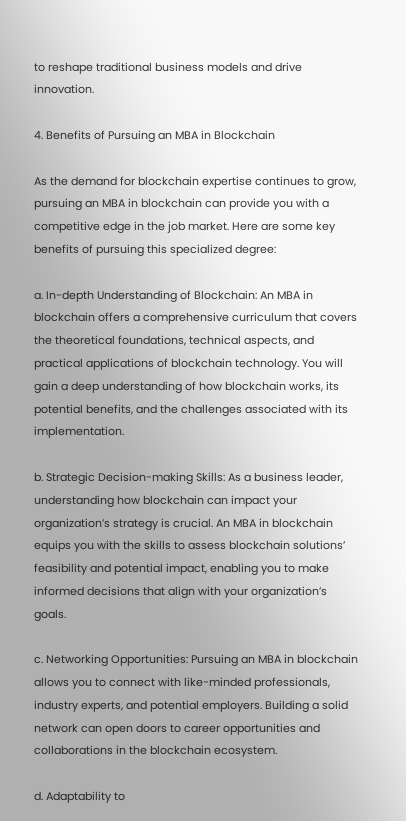to reshape traditional business models and drive innovation.

4. Benefits of Pursuing an MBA in Blockchain

As the demand for blockchain expertise continues to grow, pursuing an MBA in blockchain can provide you with a competitive edge in the job market. Here are some key benefits of pursuing this specialized degree:

a. In-depth Understanding of Blockchain: An MBA in blockchain offers a comprehensive curriculum that covers the theoretical foundations, technical aspects, and practical applications of blockchain technology. You will gain a deep understanding of how blockchain works, its potential benefits, and the challenges associated with its implementation.

b. Strategic Decision-making Skills: As a business leader, understanding how blockchain can impact your organization’s strategy is crucial. An MBA in blockchain equips you with the skills to assess blockchain solutions’ feasibility and potential impact, enabling you to make informed decisions that align with your organization’s goals.

c. Networking Opportunities: Pursuing an MBA in blockchain allows you to connect with like-minded professionals, industry experts, and potential employers. Building a solid network can open doors to career opportunities and collaborations in the blockchain ecosystem.

d. Adaptability to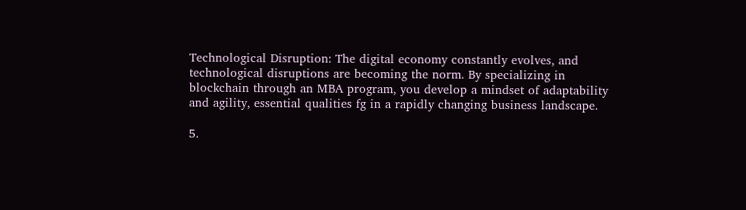Technological Disruption: The digital economy constantly evolves, and technological disruptions are becoming the norm. By specializing in blockchain through an MBA program, you develop a mindset of adaptability and agility, essential qualities fg in a rapidly changing business landscape.

5.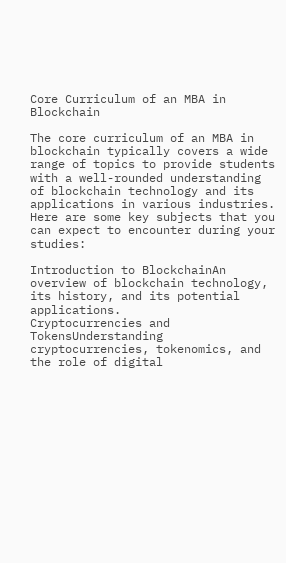Core Curriculum of an MBA in Blockchain

The core curriculum of an MBA in blockchain typically covers a wide range of topics to provide students with a well-rounded understanding of blockchain technology and its applications in various industries. Here are some key subjects that you can expect to encounter during your studies:

Introduction to BlockchainAn overview of blockchain technology, its history, and its potential applications.
Cryptocurrencies and TokensUnderstanding cryptocurrencies, tokenomics, and the role of digital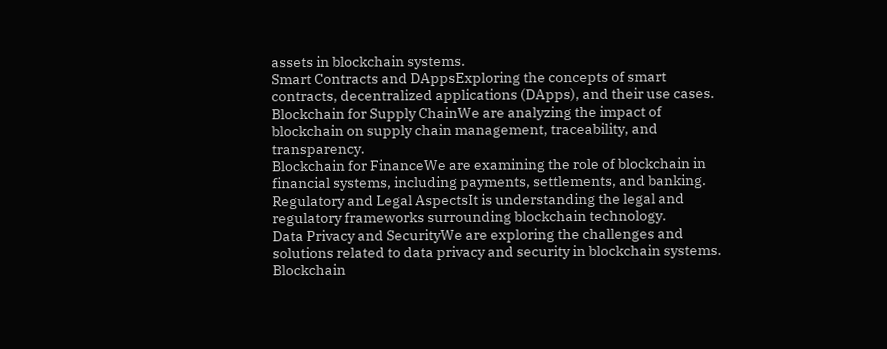assets in blockchain systems.
Smart Contracts and DAppsExploring the concepts of smart contracts, decentralized applications (DApps), and their use cases.
Blockchain for Supply ChainWe are analyzing the impact of blockchain on supply chain management, traceability, and transparency.
Blockchain for FinanceWe are examining the role of blockchain in financial systems, including payments, settlements, and banking.
Regulatory and Legal AspectsIt is understanding the legal and regulatory frameworks surrounding blockchain technology.
Data Privacy and SecurityWe are exploring the challenges and solutions related to data privacy and security in blockchain systems.
Blockchain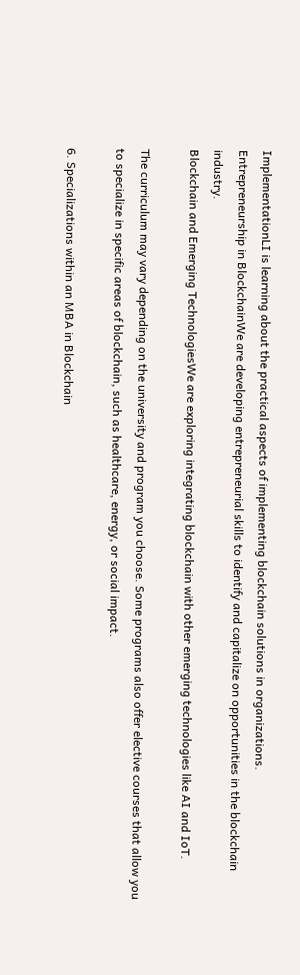ImplementationLI is learning about the practical aspects of implementing blockchain solutions in organizations.
Entrepreneurship in BlockchainWe are developing entrepreneurial skills to identify and capitalize on opportunities in the blockchain industry.
Blockchain and Emerging TechnologiesWe are exploring integrating blockchain with other emerging technologies like AI and IoT.

The curriculum may vary depending on the university and program you choose. Some programs also offer elective courses that allow you to specialize in specific areas of blockchain, such as healthcare, energy, or social impact.

6. Specializations within an MBA in Blockchain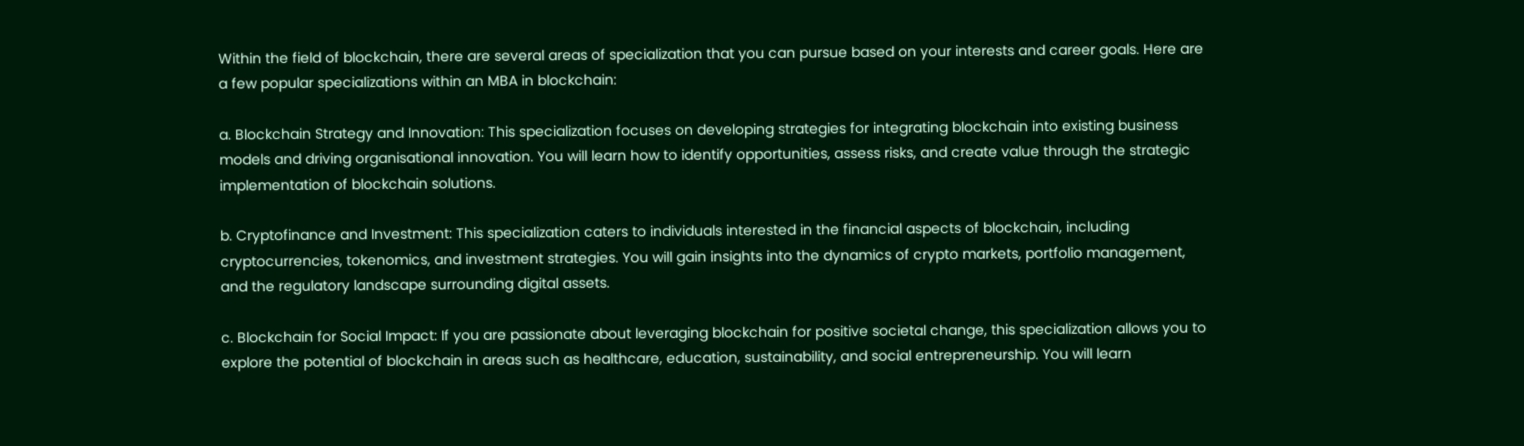Within the field of blockchain, there are several areas of specialization that you can pursue based on your interests and career goals. Here are a few popular specializations within an MBA in blockchain:

a. Blockchain Strategy and Innovation: This specialization focuses on developing strategies for integrating blockchain into existing business models and driving organisational innovation. You will learn how to identify opportunities, assess risks, and create value through the strategic implementation of blockchain solutions.

b. Cryptofinance and Investment: This specialization caters to individuals interested in the financial aspects of blockchain, including cryptocurrencies, tokenomics, and investment strategies. You will gain insights into the dynamics of crypto markets, portfolio management, and the regulatory landscape surrounding digital assets.

c. Blockchain for Social Impact: If you are passionate about leveraging blockchain for positive societal change, this specialization allows you to explore the potential of blockchain in areas such as healthcare, education, sustainability, and social entrepreneurship. You will learn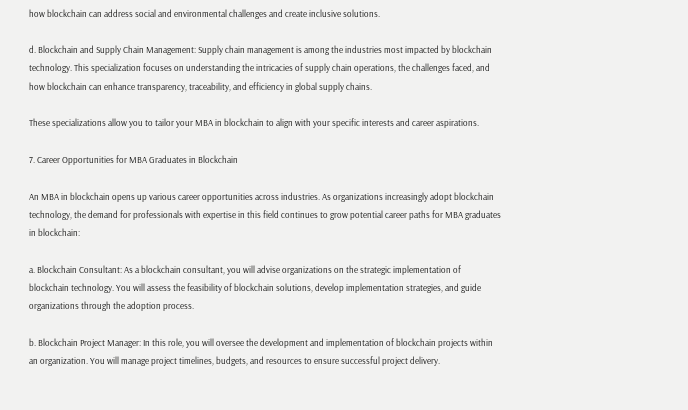how blockchain can address social and environmental challenges and create inclusive solutions.

d. Blockchain and Supply Chain Management: Supply chain management is among the industries most impacted by blockchain technology. This specialization focuses on understanding the intricacies of supply chain operations, the challenges faced, and how blockchain can enhance transparency, traceability, and efficiency in global supply chains.

These specializations allow you to tailor your MBA in blockchain to align with your specific interests and career aspirations.

7. Career Opportunities for MBA Graduates in Blockchain

An MBA in blockchain opens up various career opportunities across industries. As organizations increasingly adopt blockchain technology, the demand for professionals with expertise in this field continues to grow potential career paths for MBA graduates in blockchain:

a. Blockchain Consultant: As a blockchain consultant, you will advise organizations on the strategic implementation of blockchain technology. You will assess the feasibility of blockchain solutions, develop implementation strategies, and guide organizations through the adoption process.

b. Blockchain Project Manager: In this role, you will oversee the development and implementation of blockchain projects within an organization. You will manage project timelines, budgets, and resources to ensure successful project delivery.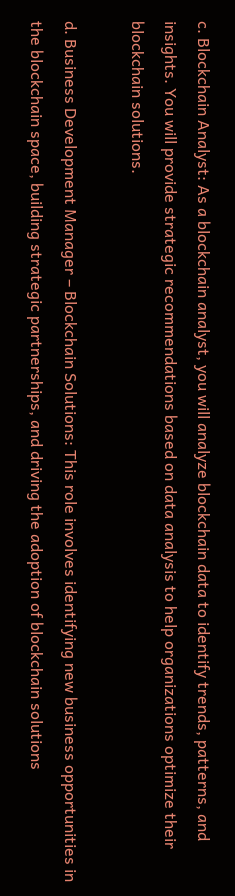c. Blockchain Analyst: As a blockchain analyst, you will analyze blockchain data to identify trends, patterns, and insights. You will provide strategic recommendations based on data analysis to help organizations optimize their blockchain solutions.

d. Business Development Manager – Blockchain Solutions: This role involves identifying new business opportunities in the blockchain space, building strategic partnerships, and driving the adoption of blockchain solutions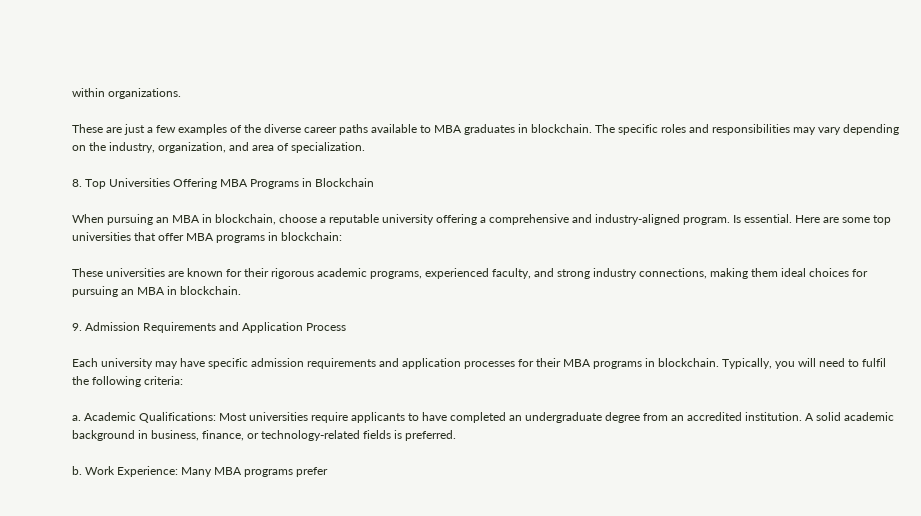within organizations.

These are just a few examples of the diverse career paths available to MBA graduates in blockchain. The specific roles and responsibilities may vary depending on the industry, organization, and area of specialization.

8. Top Universities Offering MBA Programs in Blockchain

When pursuing an MBA in blockchain, choose a reputable university offering a comprehensive and industry-aligned program. Is essential. Here are some top universities that offer MBA programs in blockchain:

These universities are known for their rigorous academic programs, experienced faculty, and strong industry connections, making them ideal choices for pursuing an MBA in blockchain.

9. Admission Requirements and Application Process

Each university may have specific admission requirements and application processes for their MBA programs in blockchain. Typically, you will need to fulfil the following criteria:

a. Academic Qualifications: Most universities require applicants to have completed an undergraduate degree from an accredited institution. A solid academic background in business, finance, or technology-related fields is preferred.

b. Work Experience: Many MBA programs prefer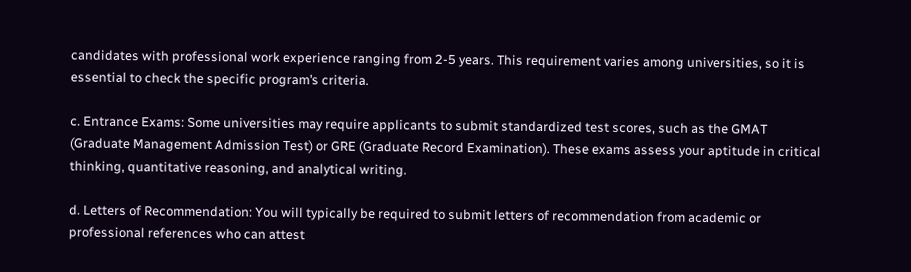candidates with professional work experience ranging from 2-5 years. This requirement varies among universities, so it is essential to check the specific program’s criteria.

c. Entrance Exams: Some universities may require applicants to submit standardized test scores, such as the GMAT (Graduate Management Admission Test) or GRE (Graduate Record Examination). These exams assess your aptitude in critical thinking, quantitative reasoning, and analytical writing.

d. Letters of Recommendation: You will typically be required to submit letters of recommendation from academic or professional references who can attest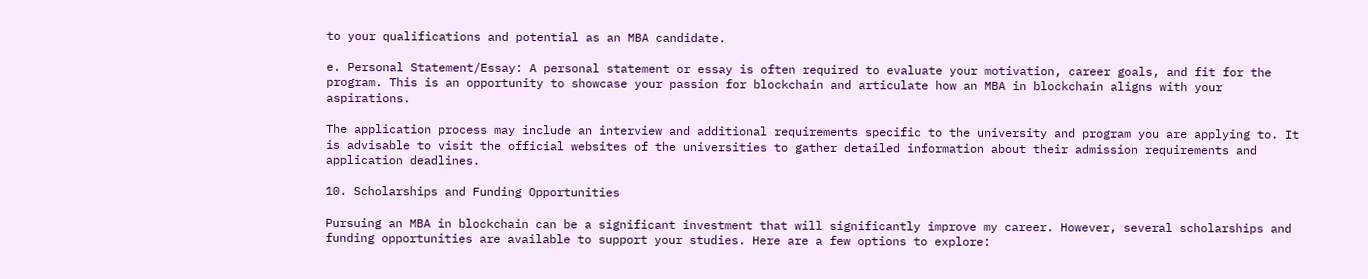to your qualifications and potential as an MBA candidate.

e. Personal Statement/Essay: A personal statement or essay is often required to evaluate your motivation, career goals, and fit for the program. This is an opportunity to showcase your passion for blockchain and articulate how an MBA in blockchain aligns with your aspirations.

The application process may include an interview and additional requirements specific to the university and program you are applying to. It is advisable to visit the official websites of the universities to gather detailed information about their admission requirements and application deadlines.

10. Scholarships and Funding Opportunities

Pursuing an MBA in blockchain can be a significant investment that will significantly improve my career. However, several scholarships and funding opportunities are available to support your studies. Here are a few options to explore: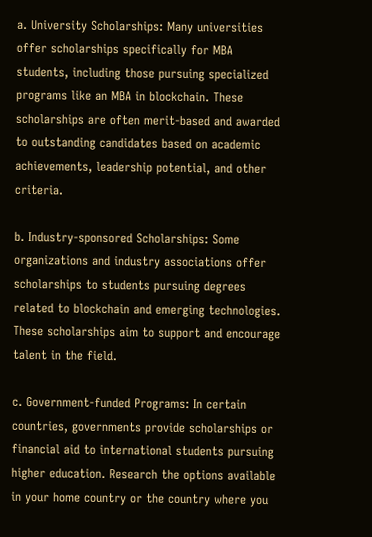a. University Scholarships: Many universities offer scholarships specifically for MBA students, including those pursuing specialized programs like an MBA in blockchain. These scholarships are often merit-based and awarded to outstanding candidates based on academic achievements, leadership potential, and other criteria.

b. Industry-sponsored Scholarships: Some organizations and industry associations offer scholarships to students pursuing degrees related to blockchain and emerging technologies. These scholarships aim to support and encourage talent in the field.

c. Government-funded Programs: In certain countries, governments provide scholarships or financial aid to international students pursuing higher education. Research the options available in your home country or the country where you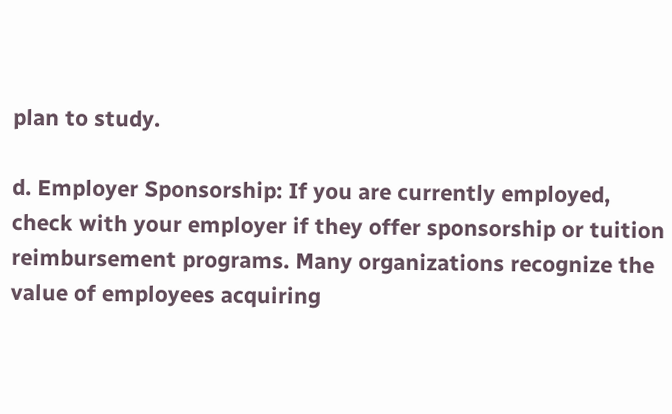plan to study.

d. Employer Sponsorship: If you are currently employed, check with your employer if they offer sponsorship or tuition reimbursement programs. Many organizations recognize the value of employees acquiring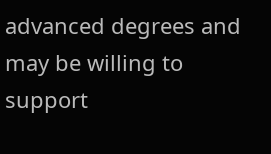advanced degrees and may be willing to support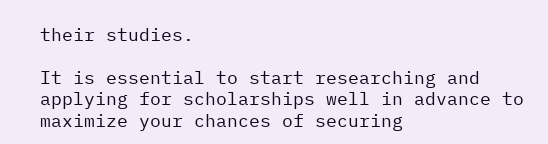their studies.

It is essential to start researching and applying for scholarships well in advance to maximize your chances of securing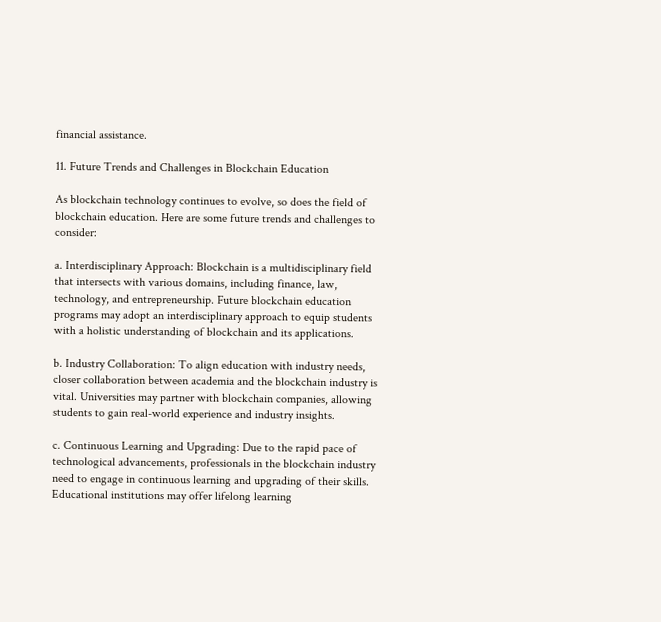financial assistance.

11. Future Trends and Challenges in Blockchain Education

As blockchain technology continues to evolve, so does the field of blockchain education. Here are some future trends and challenges to consider:

a. Interdisciplinary Approach: Blockchain is a multidisciplinary field that intersects with various domains, including finance, law, technology, and entrepreneurship. Future blockchain education programs may adopt an interdisciplinary approach to equip students with a holistic understanding of blockchain and its applications.

b. Industry Collaboration: To align education with industry needs, closer collaboration between academia and the blockchain industry is vital. Universities may partner with blockchain companies, allowing students to gain real-world experience and industry insights.

c. Continuous Learning and Upgrading: Due to the rapid pace of technological advancements, professionals in the blockchain industry need to engage in continuous learning and upgrading of their skills. Educational institutions may offer lifelong learning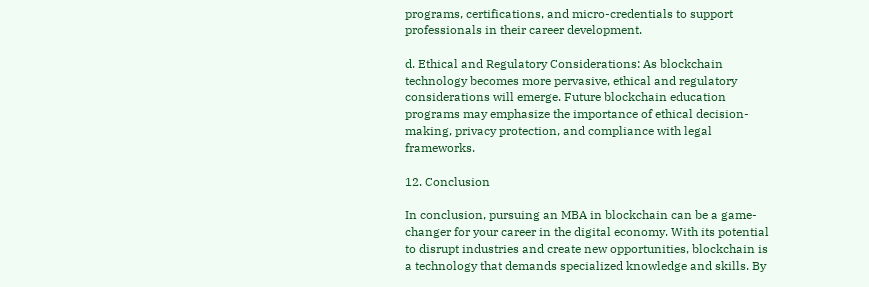programs, certifications, and micro-credentials to support professionals in their career development.

d. Ethical and Regulatory Considerations: As blockchain technology becomes more pervasive, ethical and regulatory considerations will emerge. Future blockchain education programs may emphasize the importance of ethical decision-making, privacy protection, and compliance with legal frameworks.

12. Conclusion

In conclusion, pursuing an MBA in blockchain can be a game-changer for your career in the digital economy. With its potential to disrupt industries and create new opportunities, blockchain is a technology that demands specialized knowledge and skills. By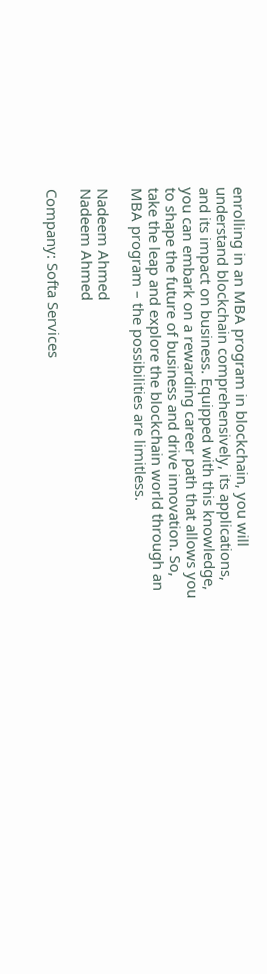enrolling in an MBA program in blockchain, you will understand blockchain comprehensively, its applications, and its impact on business. Equipped with this knowledge, you can embark on a rewarding career path that allows you to shape the future of business and drive innovation. So, take the leap and explore the blockchain world through an MBA program – the possibilities are limitless.

Nadeem Ahmed
Nadeem Ahmed

Company: Softa Services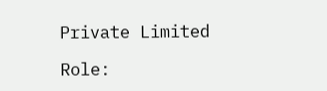Private Limited

Role: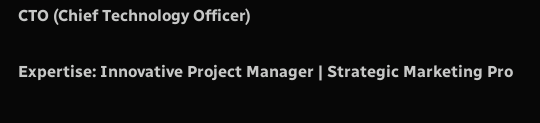CTO (Chief Technology Officer)

Expertise: Innovative Project Manager | Strategic Marketing Pro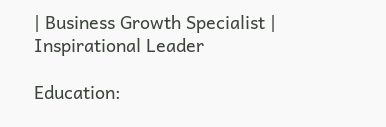| Business Growth Specialist | Inspirational Leader

Education: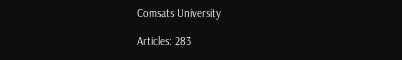Comsats University

Articles: 283